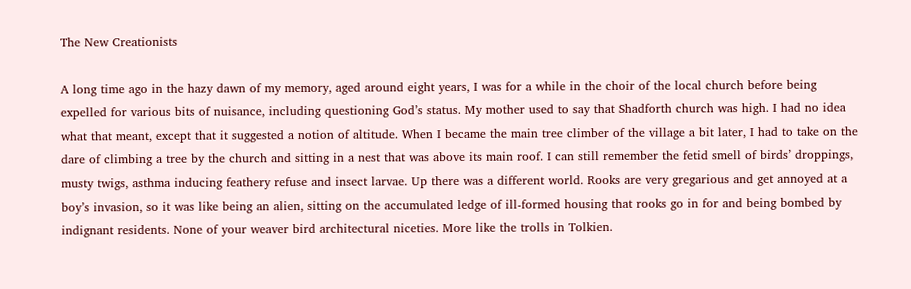The New Creationists

A long time ago in the hazy dawn of my memory, aged around eight years, I was for a while in the choir of the local church before being expelled for various bits of nuisance, including questioning God’s status. My mother used to say that Shadforth church was high. I had no idea what that meant, except that it suggested a notion of altitude. When I became the main tree climber of the village a bit later, I had to take on the dare of climbing a tree by the church and sitting in a nest that was above its main roof. I can still remember the fetid smell of birds’ droppings, musty twigs, asthma inducing feathery refuse and insect larvae. Up there was a different world. Rooks are very gregarious and get annoyed at a boy’s invasion, so it was like being an alien, sitting on the accumulated ledge of ill-formed housing that rooks go in for and being bombed by indignant residents. None of your weaver bird architectural niceties. More like the trolls in Tolkien.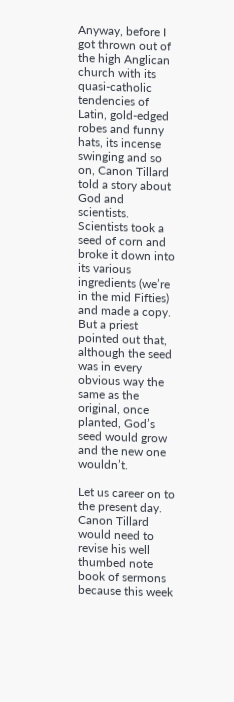Anyway, before I got thrown out of the high Anglican church with its quasi-catholic tendencies of Latin, gold-edged robes and funny hats, its incense swinging and so on, Canon Tillard told a story about God and scientists. Scientists took a seed of corn and broke it down into its various ingredients (we’re in the mid Fifties) and made a copy. But a priest pointed out that, although the seed was in every obvious way the same as the original, once planted, God’s seed would grow and the new one wouldn’t.

Let us career on to the present day. Canon Tillard would need to revise his well thumbed note book of sermons because this week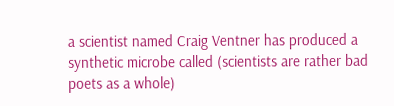a scientist named Craig Ventner has produced a synthetic microbe called (scientists are rather bad poets as a whole)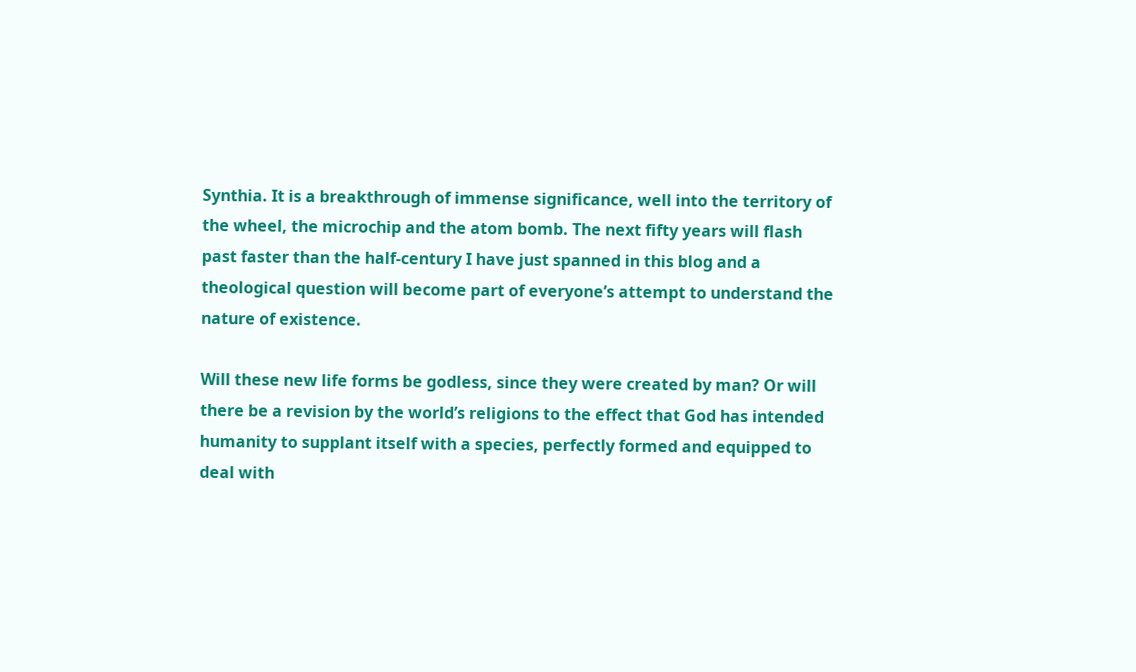Synthia. It is a breakthrough of immense significance, well into the territory of the wheel, the microchip and the atom bomb. The next fifty years will flash past faster than the half-century I have just spanned in this blog and a theological question will become part of everyone’s attempt to understand the nature of existence.

Will these new life forms be godless, since they were created by man? Or will there be a revision by the world’s religions to the effect that God has intended humanity to supplant itself with a species, perfectly formed and equipped to deal with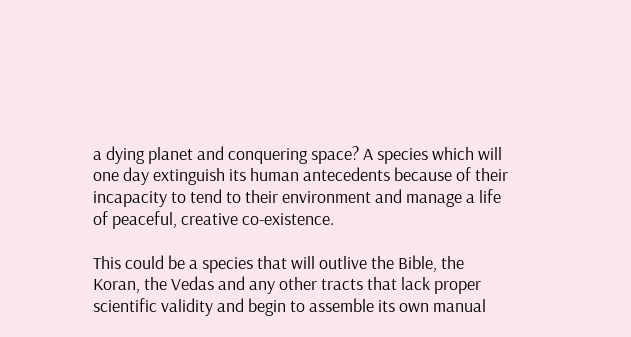a dying planet and conquering space? A species which will one day extinguish its human antecedents because of their incapacity to tend to their environment and manage a life of peaceful, creative co-existence.

This could be a species that will outlive the Bible, the Koran, the Vedas and any other tracts that lack proper scientific validity and begin to assemble its own manual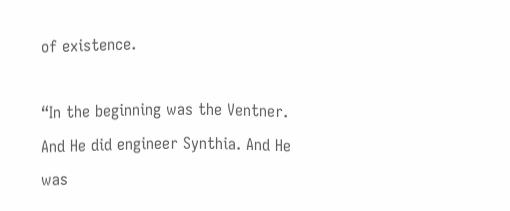of existence.

“In the beginning was the Ventner. And He did engineer Synthia. And He was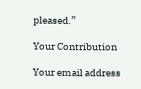pleased.”

Your Contribution

Your email address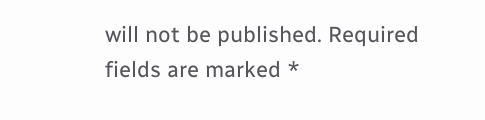will not be published. Required fields are marked *